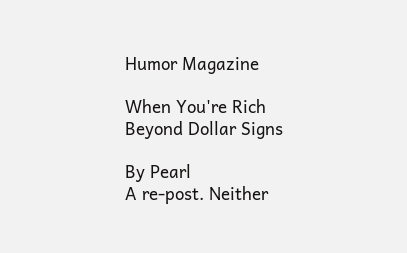Humor Magazine

When You're Rich Beyond Dollar Signs

By Pearl
A re-post. Neither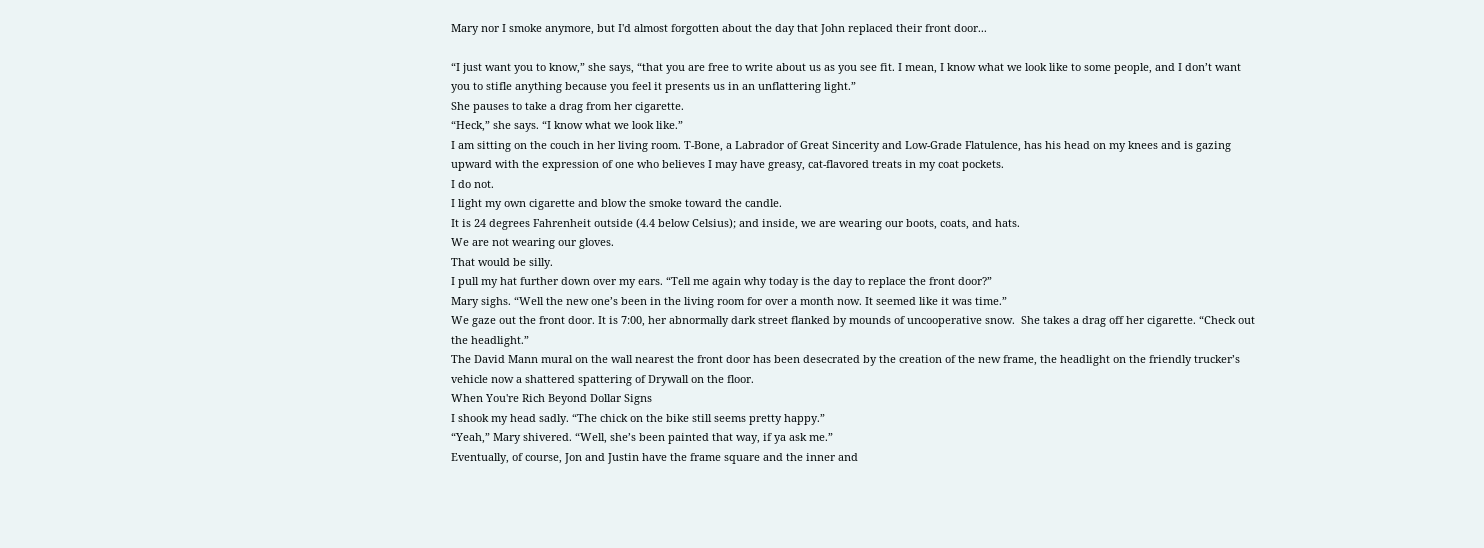Mary nor I smoke anymore, but I'd almost forgotten about the day that John replaced their front door...

“I just want you to know,” she says, “that you are free to write about us as you see fit. I mean, I know what we look like to some people, and I don’t want you to stifle anything because you feel it presents us in an unflattering light.”
She pauses to take a drag from her cigarette.
“Heck,” she says. “I know what we look like.”
I am sitting on the couch in her living room. T-Bone, a Labrador of Great Sincerity and Low-Grade Flatulence, has his head on my knees and is gazing upward with the expression of one who believes I may have greasy, cat-flavored treats in my coat pockets.
I do not.
I light my own cigarette and blow the smoke toward the candle.
It is 24 degrees Fahrenheit outside (4.4 below Celsius); and inside, we are wearing our boots, coats, and hats.
We are not wearing our gloves.
That would be silly.
I pull my hat further down over my ears. “Tell me again why today is the day to replace the front door?”
Mary sighs. “Well the new one’s been in the living room for over a month now. It seemed like it was time.”
We gaze out the front door. It is 7:00, her abnormally dark street flanked by mounds of uncooperative snow.  She takes a drag off her cigarette. “Check out the headlight.”
The David Mann mural on the wall nearest the front door has been desecrated by the creation of the new frame, the headlight on the friendly trucker’s vehicle now a shattered spattering of Drywall on the floor.
When You're Rich Beyond Dollar Signs
I shook my head sadly. “The chick on the bike still seems pretty happy.”
“Yeah,” Mary shivered. “Well, she’s been painted that way, if ya ask me.”
Eventually, of course, Jon and Justin have the frame square and the inner and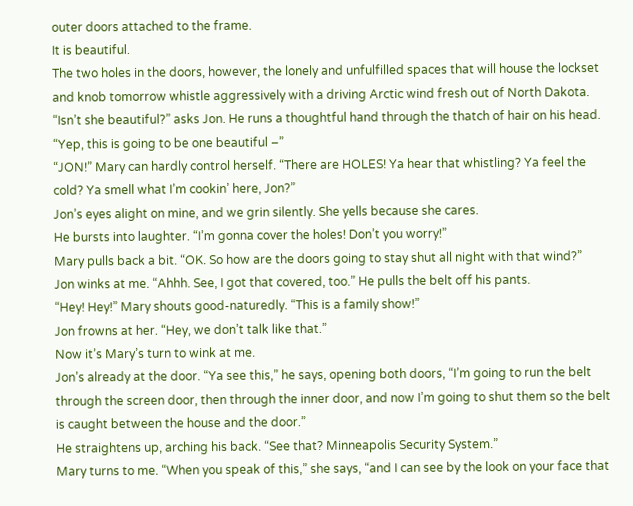outer doors attached to the frame.
It is beautiful.
The two holes in the doors, however, the lonely and unfulfilled spaces that will house the lockset and knob tomorrow whistle aggressively with a driving Arctic wind fresh out of North Dakota.
“Isn’t she beautiful?” asks Jon. He runs a thoughtful hand through the thatch of hair on his head. “Yep, this is going to be one beautiful –”
“JON!” Mary can hardly control herself. “There are HOLES! Ya hear that whistling? Ya feel the cold? Ya smell what I’m cookin’ here, Jon?”
Jon’s eyes alight on mine, and we grin silently. She yells because she cares.
He bursts into laughter. “I’m gonna cover the holes! Don’t you worry!”
Mary pulls back a bit. “OK. So how are the doors going to stay shut all night with that wind?”
Jon winks at me. “Ahhh. See, I got that covered, too.” He pulls the belt off his pants.
“Hey! Hey!” Mary shouts good-naturedly. “This is a family show!”
Jon frowns at her. “Hey, we don’t talk like that.”
Now it’s Mary’s turn to wink at me.
Jon’s already at the door. “Ya see this,” he says, opening both doors, “I’m going to run the belt through the screen door, then through the inner door, and now I’m going to shut them so the belt is caught between the house and the door.”
He straightens up, arching his back. “See that? Minneapolis Security System.”
Mary turns to me. “When you speak of this,” she says, “and I can see by the look on your face that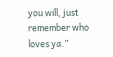you will, just remember who loves ya.”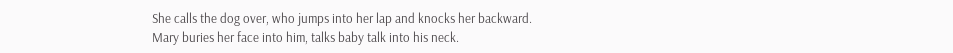She calls the dog over, who jumps into her lap and knocks her backward.
Mary buries her face into him, talks baby talk into his neck.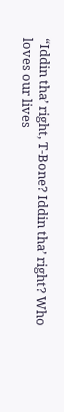“Iddin tha’ right, T-Bone? Iddin tha’ right? Who loves our lives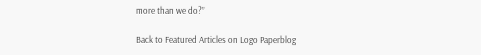more than we do?”

Back to Featured Articles on Logo Paperblog